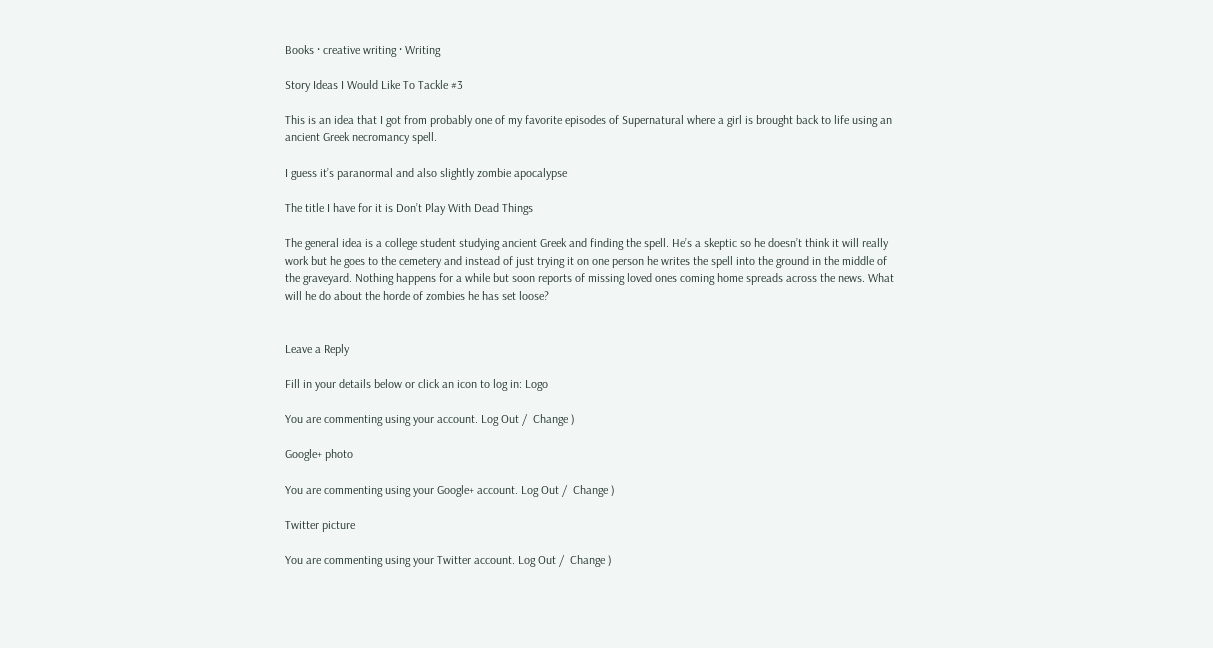Books · creative writing · Writing

Story Ideas I Would Like To Tackle #3

This is an idea that I got from probably one of my favorite episodes of Supernatural where a girl is brought back to life using an ancient Greek necromancy spell.

I guess it’s paranormal and also slightly zombie apocalypse

The title I have for it is Don’t Play With Dead Things

The general idea is a college student studying ancient Greek and finding the spell. He’s a skeptic so he doesn’t think it will really work but he goes to the cemetery and instead of just trying it on one person he writes the spell into the ground in the middle of the graveyard. Nothing happens for a while but soon reports of missing loved ones coming home spreads across the news. What will he do about the horde of zombies he has set loose?


Leave a Reply

Fill in your details below or click an icon to log in: Logo

You are commenting using your account. Log Out /  Change )

Google+ photo

You are commenting using your Google+ account. Log Out /  Change )

Twitter picture

You are commenting using your Twitter account. Log Out /  Change )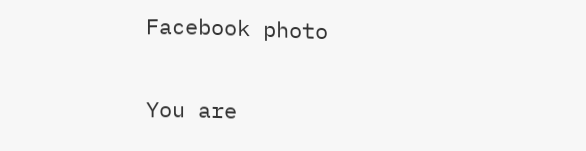Facebook photo

You are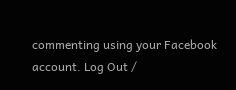commenting using your Facebook account. Log Out /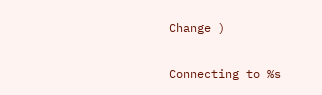Change )


Connecting to %s